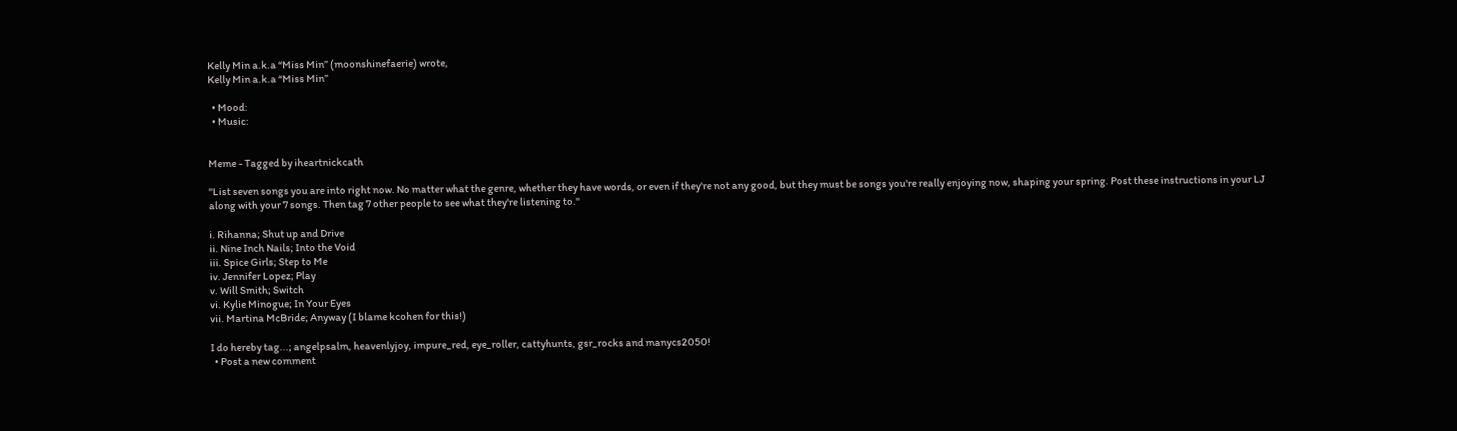Kelly Min a.k.a “Miss Min” (moonshinefaerie) wrote,
Kelly Min a.k.a “Miss Min”

  • Mood:
  • Music:


Meme - Tagged by iheartnickcath

"List seven songs you are into right now. No matter what the genre, whether they have words, or even if they're not any good, but they must be songs you're really enjoying now, shaping your spring. Post these instructions in your LJ along with your 7 songs. Then tag 7 other people to see what they're listening to."

i. Rihanna; Shut up and Drive
ii. Nine Inch Nails; Into the Void
iii. Spice Girls; Step to Me
iv. Jennifer Lopez; Play
v. Will Smith; Switch
vi. Kylie Minogue; In Your Eyes
vii. Martina McBride; Anyway (I blame kcohen for this!)

I do hereby tag...; angelpsalm, heavenlyjoy, impure_red, eye_roller, cattyhunts, gsr_rocks and manycs2050!
  • Post a new comment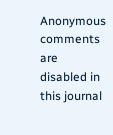Anonymous comments are disabled in this journal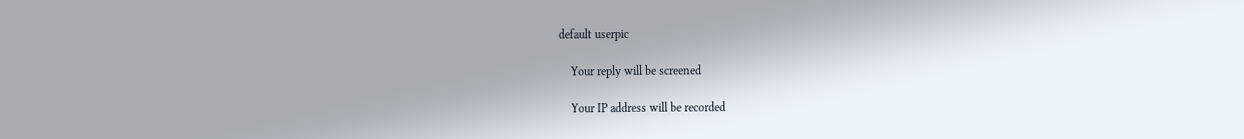default userpic

    Your reply will be screened

    Your IP address will be recorded